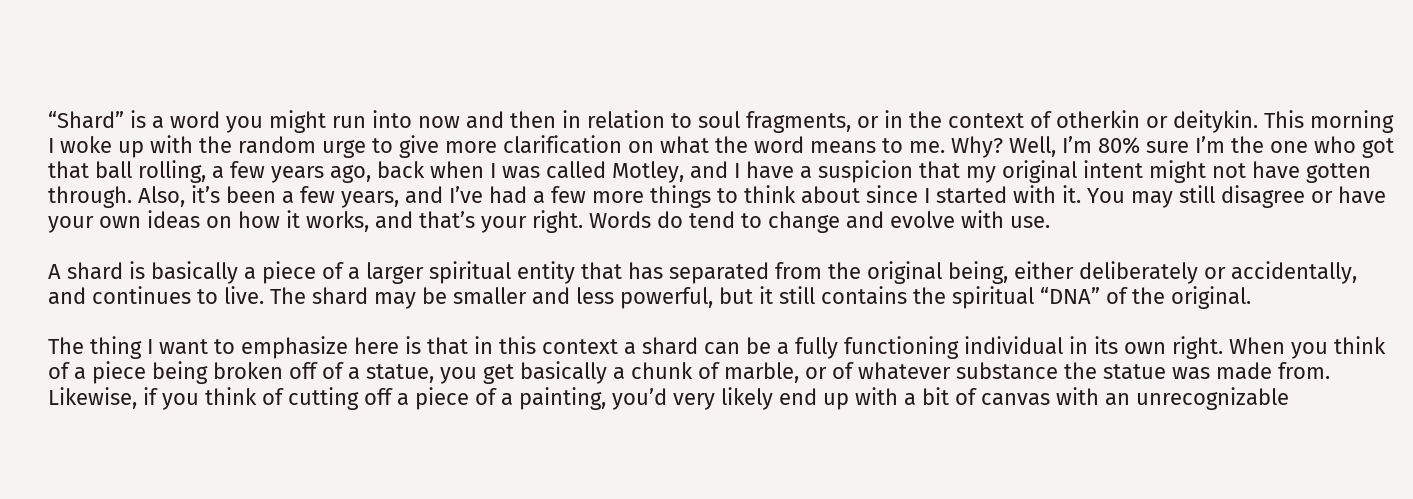“Shard” is a word you might run into now and then in relation to soul fragments, or in the context of otherkin or deitykin. This morning I woke up with the random urge to give more clarification on what the word means to me. Why? Well, I’m 80% sure I’m the one who got that ball rolling, a few years ago, back when I was called Motley, and I have a suspicion that my original intent might not have gotten through. Also, it’s been a few years, and I’ve had a few more things to think about since I started with it. You may still disagree or have your own ideas on how it works, and that’s your right. Words do tend to change and evolve with use.

A shard is basically a piece of a larger spiritual entity that has separated from the original being, either deliberately or accidentally, and continues to live. The shard may be smaller and less powerful, but it still contains the spiritual “DNA” of the original.

The thing I want to emphasize here is that in this context a shard can be a fully functioning individual in its own right. When you think of a piece being broken off of a statue, you get basically a chunk of marble, or of whatever substance the statue was made from. Likewise, if you think of cutting off a piece of a painting, you’d very likely end up with a bit of canvas with an unrecognizable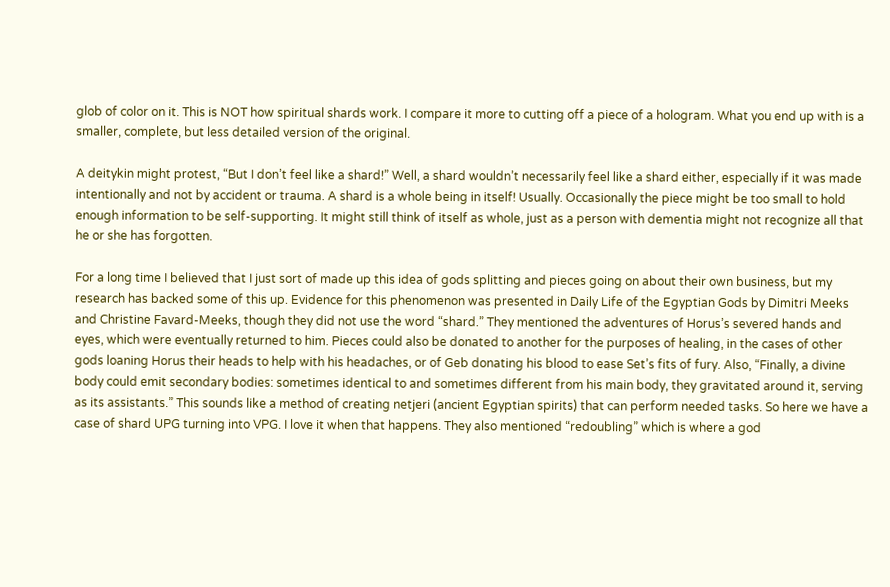glob of color on it. This is NOT how spiritual shards work. I compare it more to cutting off a piece of a hologram. What you end up with is a smaller, complete, but less detailed version of the original.

A deitykin might protest, “But I don’t feel like a shard!” Well, a shard wouldn’t necessarily feel like a shard either, especially if it was made intentionally and not by accident or trauma. A shard is a whole being in itself! Usually. Occasionally the piece might be too small to hold enough information to be self-supporting. It might still think of itself as whole, just as a person with dementia might not recognize all that he or she has forgotten.

For a long time I believed that I just sort of made up this idea of gods splitting and pieces going on about their own business, but my research has backed some of this up. Evidence for this phenomenon was presented in Daily Life of the Egyptian Gods by Dimitri Meeks and Christine Favard-Meeks, though they did not use the word “shard.” They mentioned the adventures of Horus’s severed hands and eyes, which were eventually returned to him. Pieces could also be donated to another for the purposes of healing, in the cases of other gods loaning Horus their heads to help with his headaches, or of Geb donating his blood to ease Set’s fits of fury. Also, “Finally, a divine body could emit secondary bodies: sometimes identical to and sometimes different from his main body, they gravitated around it, serving as its assistants.” This sounds like a method of creating netjeri (ancient Egyptian spirits) that can perform needed tasks. So here we have a case of shard UPG turning into VPG. I love it when that happens. They also mentioned “redoubling” which is where a god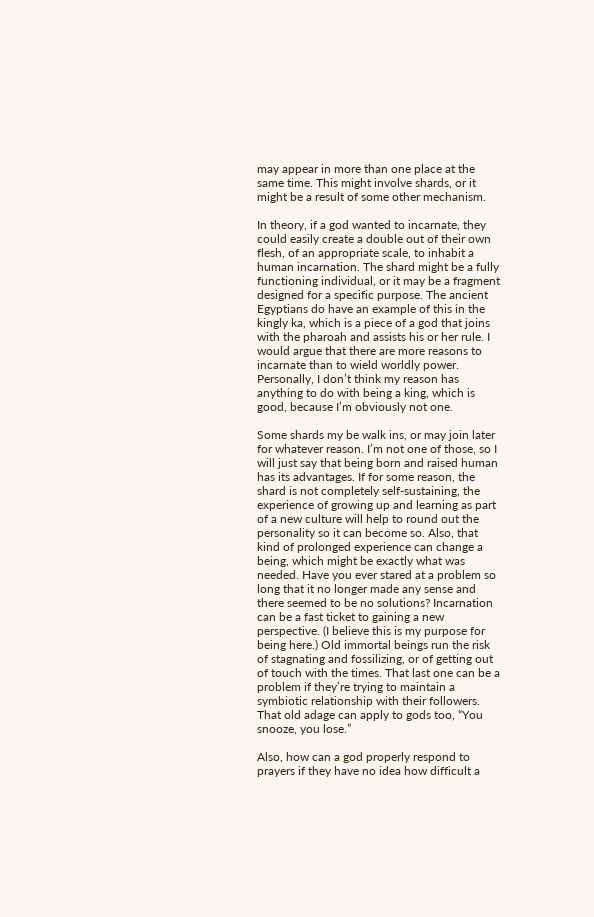may appear in more than one place at the same time. This might involve shards, or it might be a result of some other mechanism.

In theory, if a god wanted to incarnate, they could easily create a double out of their own flesh, of an appropriate scale, to inhabit a human incarnation. The shard might be a fully functioning individual, or it may be a fragment designed for a specific purpose. The ancient Egyptians do have an example of this in the kingly ka, which is a piece of a god that joins with the pharoah and assists his or her rule. I would argue that there are more reasons to incarnate than to wield worldly power. Personally, I don’t think my reason has anything to do with being a king, which is good, because I’m obviously not one.

Some shards my be walk ins, or may join later for whatever reason. I’m not one of those, so I will just say that being born and raised human has its advantages. If for some reason, the shard is not completely self-sustaining, the experience of growing up and learning as part of a new culture will help to round out the personality so it can become so. Also, that kind of prolonged experience can change a being, which might be exactly what was needed. Have you ever stared at a problem so long that it no longer made any sense and there seemed to be no solutions? Incarnation can be a fast ticket to gaining a new perspective. (I believe this is my purpose for being here.) Old immortal beings run the risk of stagnating and fossilizing, or of getting out of touch with the times. That last one can be a problem if they’re trying to maintain a symbiotic relationship with their followers. That old adage can apply to gods too, “You snooze, you lose.”

Also, how can a god properly respond to prayers if they have no idea how difficult a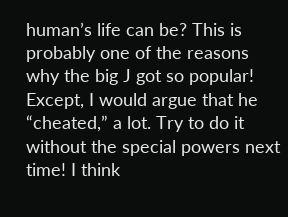human’s life can be? This is probably one of the reasons why the big J got so popular! Except, I would argue that he “cheated,” a lot. Try to do it without the special powers next time! I think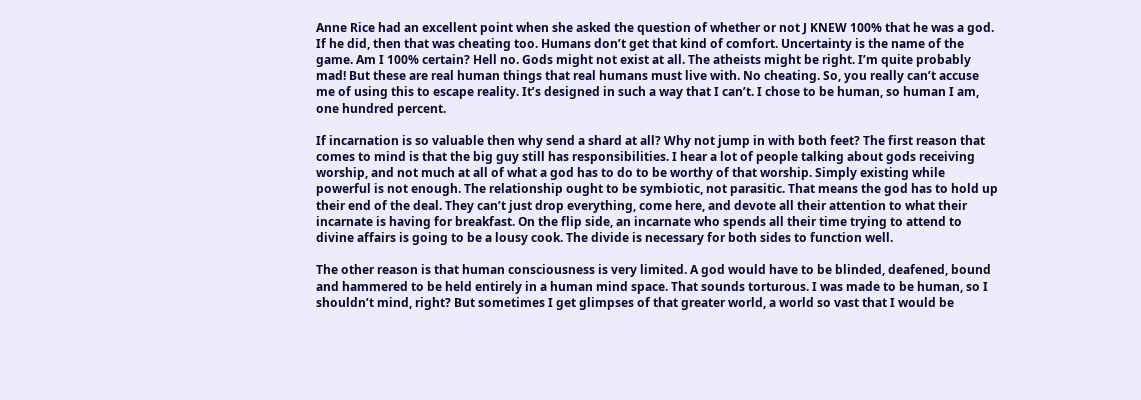Anne Rice had an excellent point when she asked the question of whether or not J KNEW 100% that he was a god. If he did, then that was cheating too. Humans don’t get that kind of comfort. Uncertainty is the name of the game. Am I 100% certain? Hell no. Gods might not exist at all. The atheists might be right. I’m quite probably mad! But these are real human things that real humans must live with. No cheating. So, you really can’t accuse me of using this to escape reality. It’s designed in such a way that I can’t. I chose to be human, so human I am, one hundred percent.

If incarnation is so valuable then why send a shard at all? Why not jump in with both feet? The first reason that comes to mind is that the big guy still has responsibilities. I hear a lot of people talking about gods receiving worship, and not much at all of what a god has to do to be worthy of that worship. Simply existing while powerful is not enough. The relationship ought to be symbiotic, not parasitic. That means the god has to hold up their end of the deal. They can’t just drop everything, come here, and devote all their attention to what their incarnate is having for breakfast. On the flip side, an incarnate who spends all their time trying to attend to divine affairs is going to be a lousy cook. The divide is necessary for both sides to function well.

The other reason is that human consciousness is very limited. A god would have to be blinded, deafened, bound and hammered to be held entirely in a human mind space. That sounds torturous. I was made to be human, so I shouldn’t mind, right? But sometimes I get glimpses of that greater world, a world so vast that I would be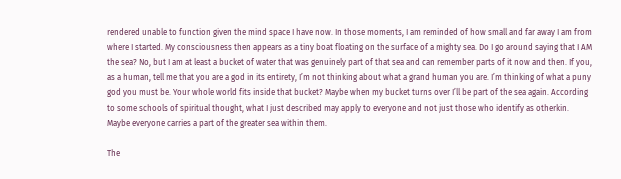rendered unable to function given the mind space I have now. In those moments, I am reminded of how small and far away I am from where I started. My consciousness then appears as a tiny boat floating on the surface of a mighty sea. Do I go around saying that I AM the sea? No, but I am at least a bucket of water that was genuinely part of that sea and can remember parts of it now and then. If you, as a human, tell me that you are a god in its entirety, I’m not thinking about what a grand human you are. I’m thinking of what a puny god you must be. Your whole world fits inside that bucket? Maybe when my bucket turns over I’ll be part of the sea again. According to some schools of spiritual thought, what I just described may apply to everyone and not just those who identify as otherkin. Maybe everyone carries a part of the greater sea within them.

The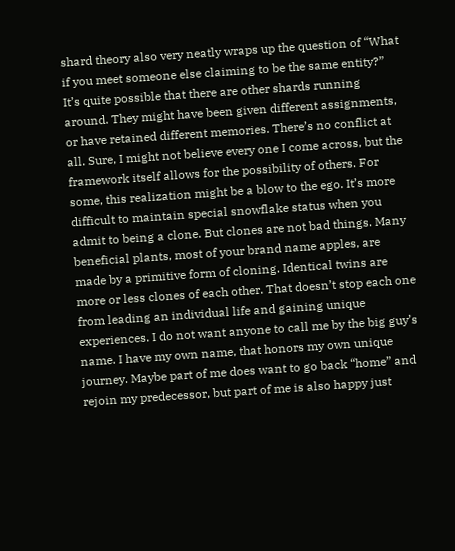shard theory also very neatly wraps up the question of “What if you meet someone else claiming to be the same entity?” It’s quite possible that there are other shards running around. They might have been given different assignments, or have retained different memories. There’s no conflict at all. Sure, I might not believe every one I come across, but the framework itself allows for the possibility of others. For some, this realization might be a blow to the ego. It’s more difficult to maintain special snowflake status when you admit to being a clone. But clones are not bad things. Many beneficial plants, most of your brand name apples, are made by a primitive form of cloning. Identical twins are more or less clones of each other. That doesn’t stop each one from leading an individual life and gaining unique experiences. I do not want anyone to call me by the big guy’s name. I have my own name, that honors my own unique journey. Maybe part of me does want to go back “home” and rejoin my predecessor, but part of me is also happy just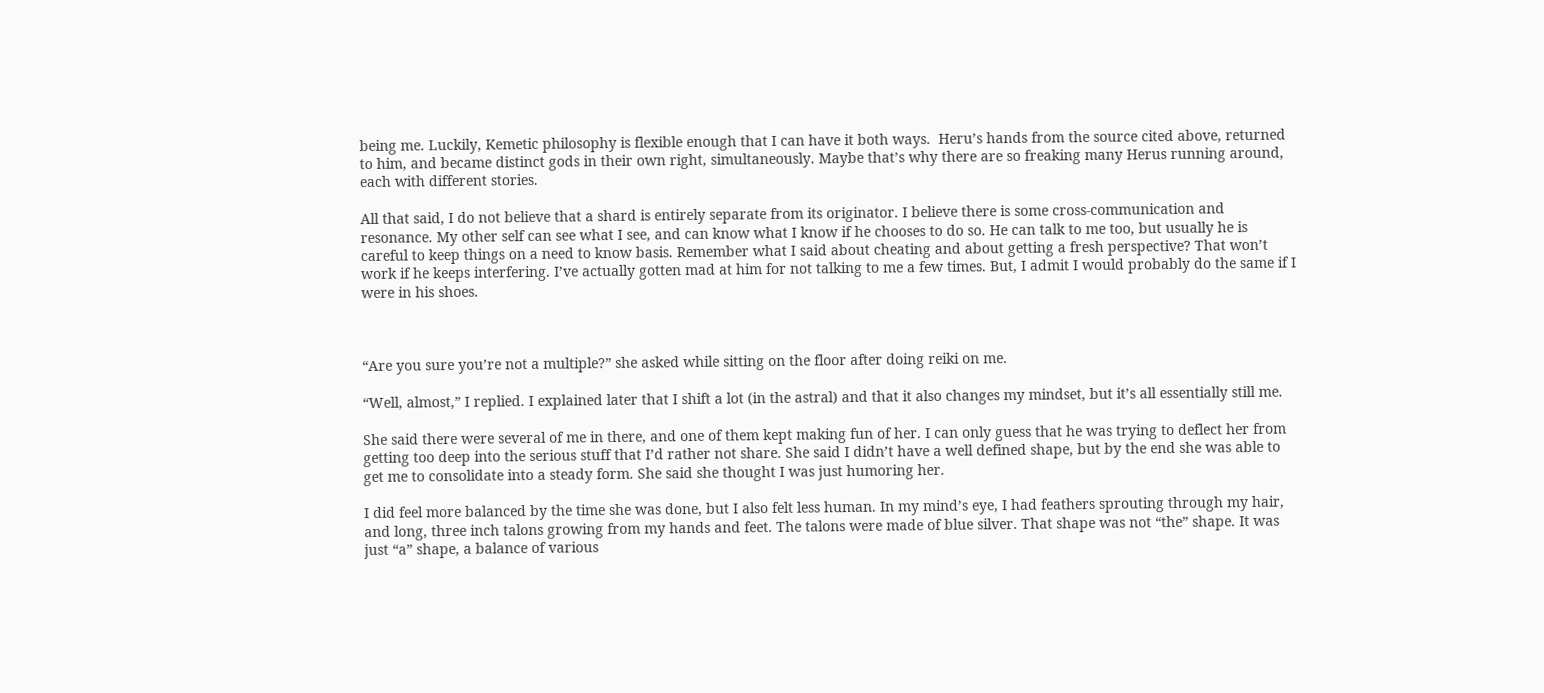being me. Luckily, Kemetic philosophy is flexible enough that I can have it both ways.  Heru’s hands from the source cited above, returned to him, and became distinct gods in their own right, simultaneously. Maybe that’s why there are so freaking many Herus running around, each with different stories.

All that said, I do not believe that a shard is entirely separate from its originator. I believe there is some cross-communication and resonance. My other self can see what I see, and can know what I know if he chooses to do so. He can talk to me too, but usually he is careful to keep things on a need to know basis. Remember what I said about cheating and about getting a fresh perspective? That won’t work if he keeps interfering. I’ve actually gotten mad at him for not talking to me a few times. But, I admit I would probably do the same if I were in his shoes.



“Are you sure you’re not a multiple?” she asked while sitting on the floor after doing reiki on me.

“Well, almost,” I replied. I explained later that I shift a lot (in the astral) and that it also changes my mindset, but it’s all essentially still me.

She said there were several of me in there, and one of them kept making fun of her. I can only guess that he was trying to deflect her from getting too deep into the serious stuff that I’d rather not share. She said I didn’t have a well defined shape, but by the end she was able to get me to consolidate into a steady form. She said she thought I was just humoring her.

I did feel more balanced by the time she was done, but I also felt less human. In my mind’s eye, I had feathers sprouting through my hair, and long, three inch talons growing from my hands and feet. The talons were made of blue silver. That shape was not “the” shape. It was just “a” shape, a balance of various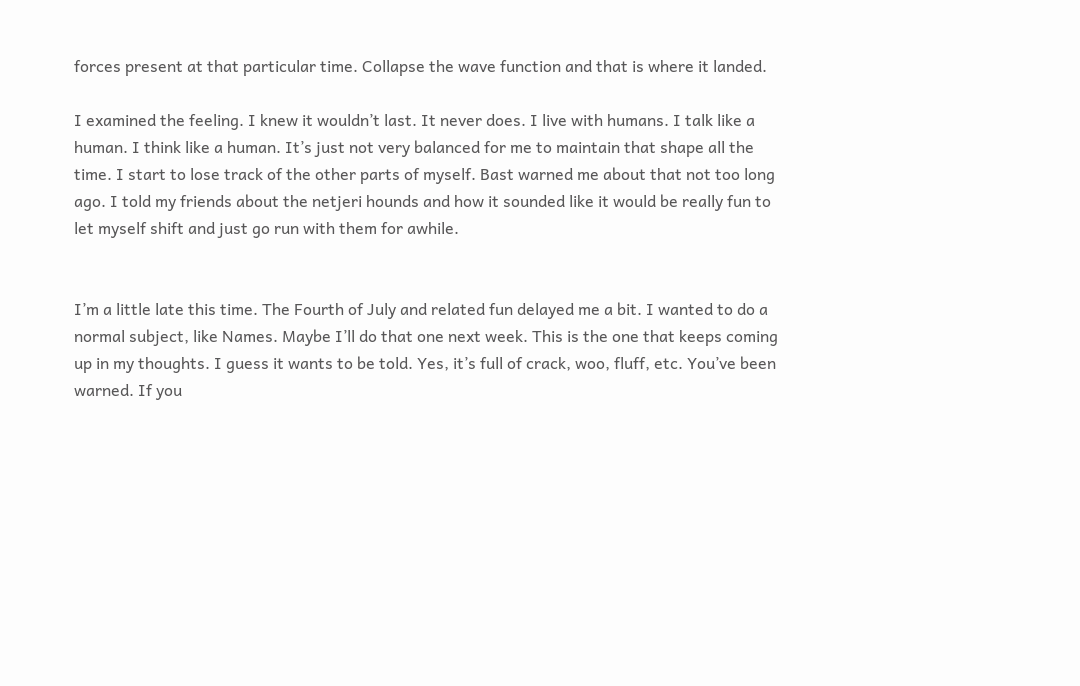forces present at that particular time. Collapse the wave function and that is where it landed.

I examined the feeling. I knew it wouldn’t last. It never does. I live with humans. I talk like a human. I think like a human. It’s just not very balanced for me to maintain that shape all the time. I start to lose track of the other parts of myself. Bast warned me about that not too long ago. I told my friends about the netjeri hounds and how it sounded like it would be really fun to let myself shift and just go run with them for awhile.


I’m a little late this time. The Fourth of July and related fun delayed me a bit. I wanted to do a normal subject, like Names. Maybe I’ll do that one next week. This is the one that keeps coming up in my thoughts. I guess it wants to be told. Yes, it’s full of crack, woo, fluff, etc. You’ve been warned. If you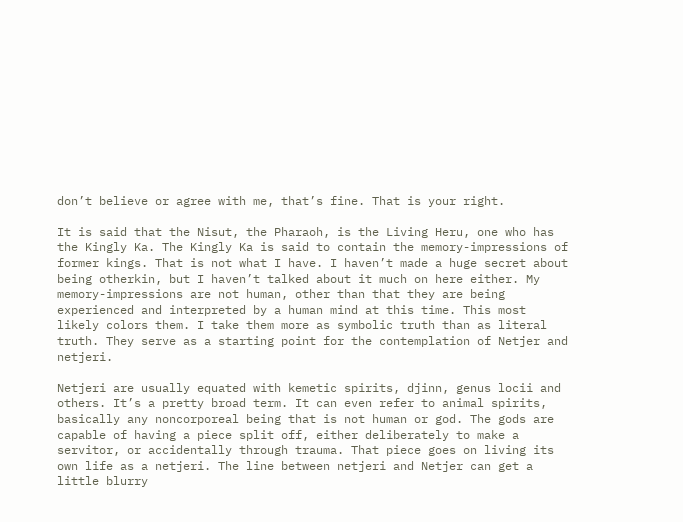don’t believe or agree with me, that’s fine. That is your right.

It is said that the Nisut, the Pharaoh, is the Living Heru, one who has the Kingly Ka. The Kingly Ka is said to contain the memory-impressions of former kings. That is not what I have. I haven’t made a huge secret about being otherkin, but I haven’t talked about it much on here either. My memory-impressions are not human, other than that they are being experienced and interpreted by a human mind at this time. This most likely colors them. I take them more as symbolic truth than as literal truth. They serve as a starting point for the contemplation of Netjer and netjeri.

Netjeri are usually equated with kemetic spirits, djinn, genus locii and others. It’s a pretty broad term. It can even refer to animal spirits, basically any noncorporeal being that is not human or god. The gods are capable of having a piece split off, either deliberately to make a servitor, or accidentally through trauma. That piece goes on living its own life as a netjeri. The line between netjeri and Netjer can get a little blurry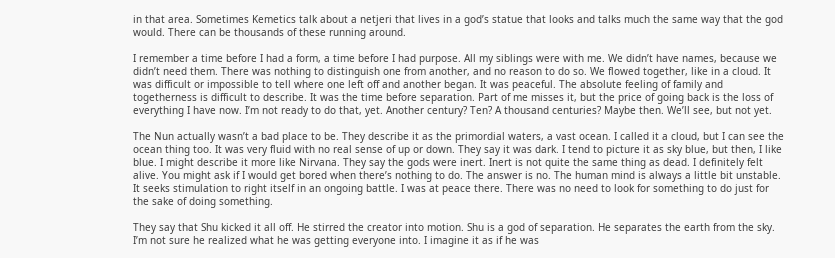in that area. Sometimes Kemetics talk about a netjeri that lives in a god’s statue that looks and talks much the same way that the god would. There can be thousands of these running around.

I remember a time before I had a form, a time before I had purpose. All my siblings were with me. We didn’t have names, because we didn’t need them. There was nothing to distinguish one from another, and no reason to do so. We flowed together, like in a cloud. It was difficult or impossible to tell where one left off and another began. It was peaceful. The absolute feeling of family and togetherness is difficult to describe. It was the time before separation. Part of me misses it, but the price of going back is the loss of everything I have now. I’m not ready to do that, yet. Another century? Ten? A thousand centuries? Maybe then. We’ll see, but not yet.

The Nun actually wasn’t a bad place to be. They describe it as the primordial waters, a vast ocean. I called it a cloud, but I can see the ocean thing too. It was very fluid with no real sense of up or down. They say it was dark. I tend to picture it as sky blue, but then, I like blue. I might describe it more like Nirvana. They say the gods were inert. Inert is not quite the same thing as dead. I definitely felt alive. You might ask if I would get bored when there’s nothing to do. The answer is no. The human mind is always a little bit unstable. It seeks stimulation to right itself in an ongoing battle. I was at peace there. There was no need to look for something to do just for the sake of doing something.

They say that Shu kicked it all off. He stirred the creator into motion. Shu is a god of separation. He separates the earth from the sky. I’m not sure he realized what he was getting everyone into. I imagine it as if he was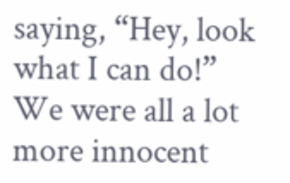saying, “Hey, look what I can do!” We were all a lot more innocent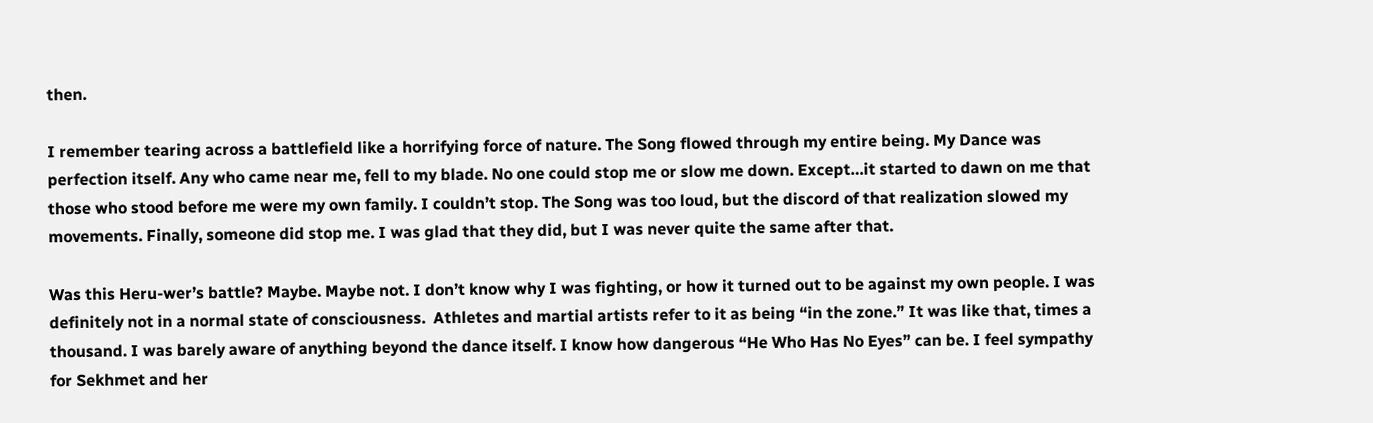then.

I remember tearing across a battlefield like a horrifying force of nature. The Song flowed through my entire being. My Dance was perfection itself. Any who came near me, fell to my blade. No one could stop me or slow me down. Except…it started to dawn on me that those who stood before me were my own family. I couldn’t stop. The Song was too loud, but the discord of that realization slowed my movements. Finally, someone did stop me. I was glad that they did, but I was never quite the same after that.

Was this Heru-wer’s battle? Maybe. Maybe not. I don’t know why I was fighting, or how it turned out to be against my own people. I was definitely not in a normal state of consciousness.  Athletes and martial artists refer to it as being “in the zone.” It was like that, times a thousand. I was barely aware of anything beyond the dance itself. I know how dangerous “He Who Has No Eyes” can be. I feel sympathy for Sekhmet and her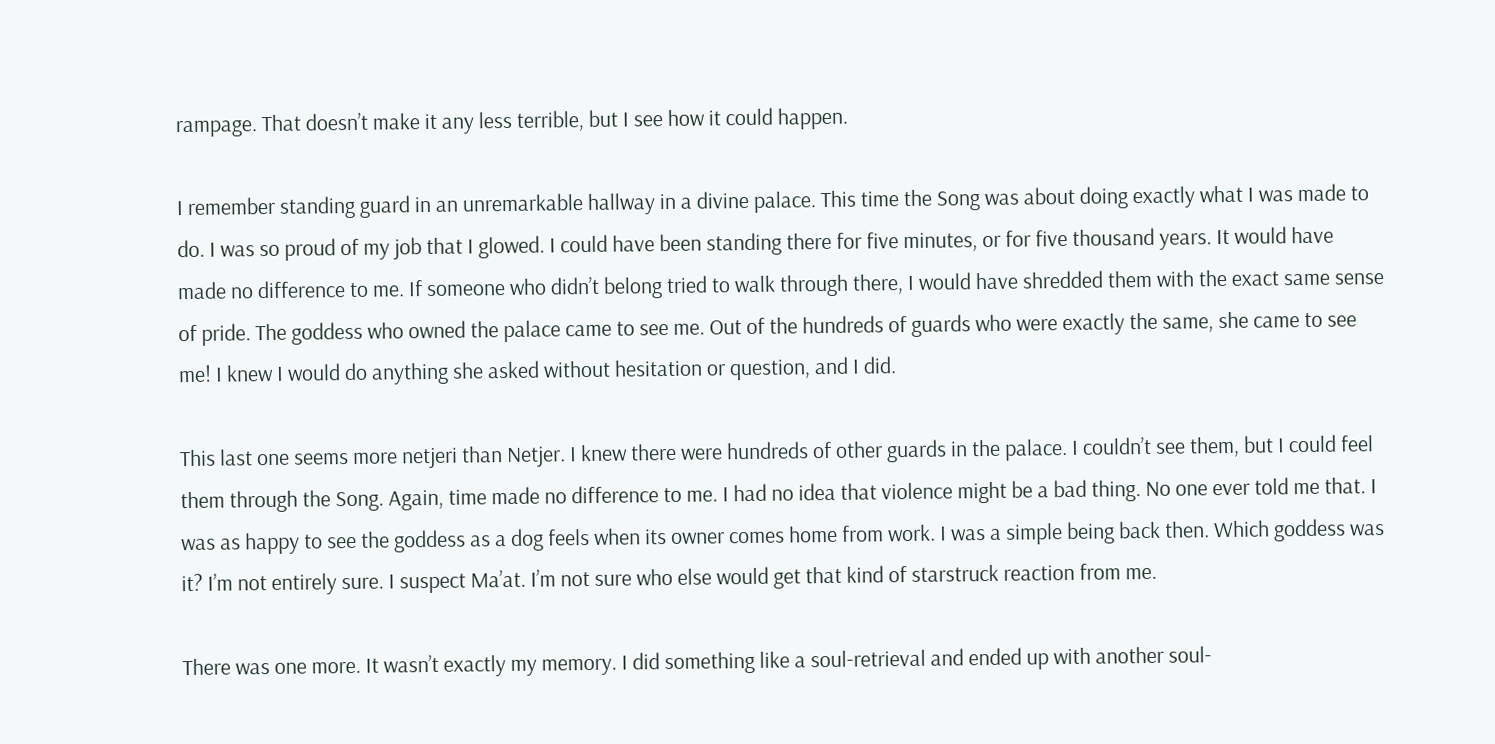rampage. That doesn’t make it any less terrible, but I see how it could happen.

I remember standing guard in an unremarkable hallway in a divine palace. This time the Song was about doing exactly what I was made to do. I was so proud of my job that I glowed. I could have been standing there for five minutes, or for five thousand years. It would have made no difference to me. If someone who didn’t belong tried to walk through there, I would have shredded them with the exact same sense of pride. The goddess who owned the palace came to see me. Out of the hundreds of guards who were exactly the same, she came to see me! I knew I would do anything she asked without hesitation or question, and I did.

This last one seems more netjeri than Netjer. I knew there were hundreds of other guards in the palace. I couldn’t see them, but I could feel them through the Song. Again, time made no difference to me. I had no idea that violence might be a bad thing. No one ever told me that. I was as happy to see the goddess as a dog feels when its owner comes home from work. I was a simple being back then. Which goddess was it? I’m not entirely sure. I suspect Ma’at. I’m not sure who else would get that kind of starstruck reaction from me.

There was one more. It wasn’t exactly my memory. I did something like a soul-retrieval and ended up with another soul-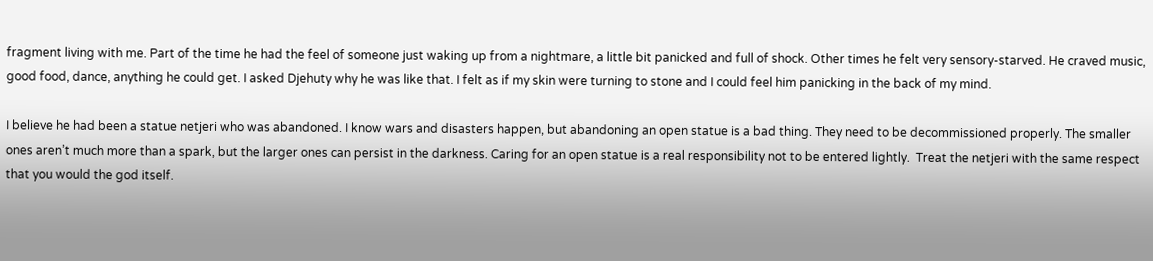fragment living with me. Part of the time he had the feel of someone just waking up from a nightmare, a little bit panicked and full of shock. Other times he felt very sensory-starved. He craved music, good food, dance, anything he could get. I asked Djehuty why he was like that. I felt as if my skin were turning to stone and I could feel him panicking in the back of my mind.

I believe he had been a statue netjeri who was abandoned. I know wars and disasters happen, but abandoning an open statue is a bad thing. They need to be decommissioned properly. The smaller ones aren’t much more than a spark, but the larger ones can persist in the darkness. Caring for an open statue is a real responsibility not to be entered lightly.  Treat the netjeri with the same respect that you would the god itself.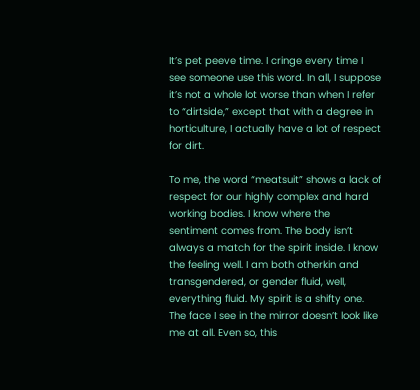It’s pet peeve time. I cringe every time I see someone use this word. In all, I suppose it’s not a whole lot worse than when I refer to “dirtside,” except that with a degree in horticulture, I actually have a lot of respect for dirt.

To me, the word “meatsuit” shows a lack of respect for our highly complex and hard working bodies. I know where the sentiment comes from. The body isn’t always a match for the spirit inside. I know the feeling well. I am both otherkin and transgendered, or gender fluid, well, everything fluid. My spirit is a shifty one. The face I see in the mirror doesn’t look like me at all. Even so, this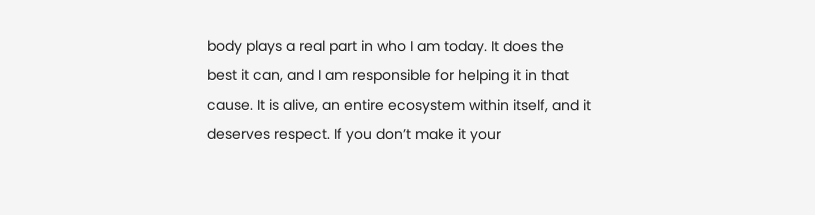body plays a real part in who I am today. It does the best it can, and I am responsible for helping it in that cause. It is alive, an entire ecosystem within itself, and it deserves respect. If you don’t make it your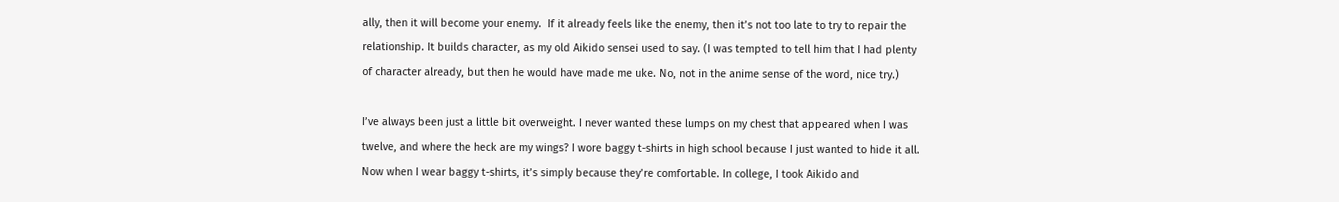ally, then it will become your enemy.  If it already feels like the enemy, then it’s not too late to try to repair the relationship. It builds character, as my old Aikido sensei used to say. (I was tempted to tell him that I had plenty of character already, but then he would have made me uke. No, not in the anime sense of the word, nice try.)

I’ve always been just a little bit overweight. I never wanted these lumps on my chest that appeared when I was twelve, and where the heck are my wings? I wore baggy t-shirts in high school because I just wanted to hide it all. Now when I wear baggy t-shirts, it’s simply because they’re comfortable. In college, I took Aikido and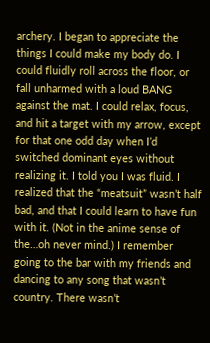archery. I began to appreciate the things I could make my body do. I could fluidly roll across the floor, or fall unharmed with a loud BANG against the mat. I could relax, focus, and hit a target with my arrow, except for that one odd day when I’d switched dominant eyes without realizing it. I told you I was fluid. I realized that the “meatsuit” wasn’t half bad, and that I could learn to have fun with it. (Not in the anime sense of the…oh never mind.) I remember going to the bar with my friends and dancing to any song that wasn’t country. There wasn’t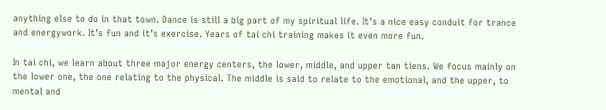anything else to do in that town. Dance is still a big part of my spiritual life. It’s a nice easy conduit for trance and energywork. It’s fun and it’s exercise. Years of tai chi training makes it even more fun.

In tai chi, we learn about three major energy centers, the lower, middle, and upper tan tiens. We focus mainly on the lower one, the one relating to the physical. The middle is said to relate to the emotional, and the upper, to mental and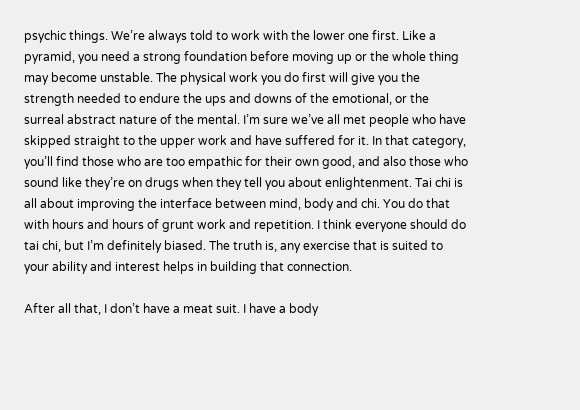psychic things. We’re always told to work with the lower one first. Like a pyramid, you need a strong foundation before moving up or the whole thing may become unstable. The physical work you do first will give you the strength needed to endure the ups and downs of the emotional, or the surreal abstract nature of the mental. I’m sure we’ve all met people who have skipped straight to the upper work and have suffered for it. In that category, you’ll find those who are too empathic for their own good, and also those who sound like they’re on drugs when they tell you about enlightenment. Tai chi is all about improving the interface between mind, body and chi. You do that with hours and hours of grunt work and repetition. I think everyone should do tai chi, but I’m definitely biased. The truth is, any exercise that is suited to your ability and interest helps in building that connection.

After all that, I don’t have a meat suit. I have a body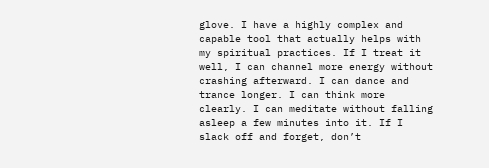glove. I have a highly complex and capable tool that actually helps with my spiritual practices. If I treat it well, I can channel more energy without crashing afterward. I can dance and trance longer. I can think more clearly. I can meditate without falling asleep a few minutes into it. If I slack off and forget, don’t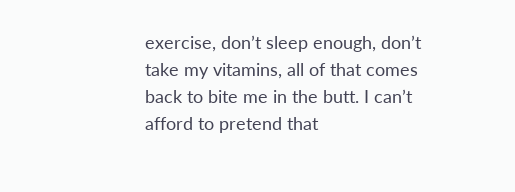exercise, don’t sleep enough, don’t take my vitamins, all of that comes back to bite me in the butt. I can’t afford to pretend that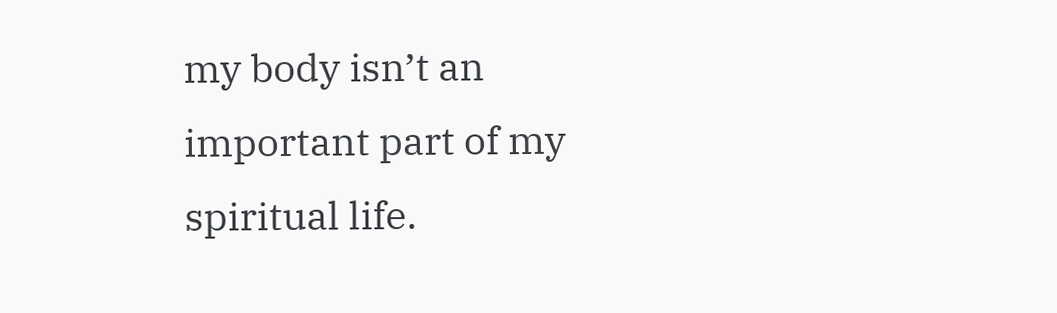my body isn’t an important part of my spiritual life.